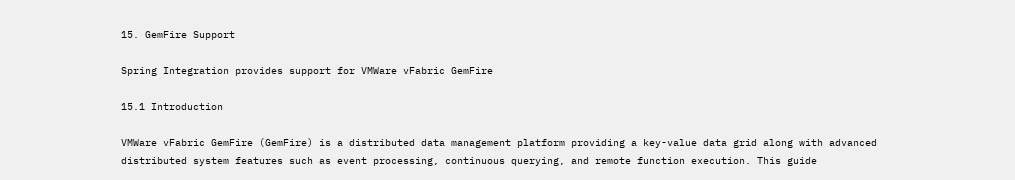15. GemFire Support

Spring Integration provides support for VMWare vFabric GemFire

15.1 Introduction

VMWare vFabric GemFire (GemFire) is a distributed data management platform providing a key-value data grid along with advanced distributed system features such as event processing, continuous querying, and remote function execution. This guide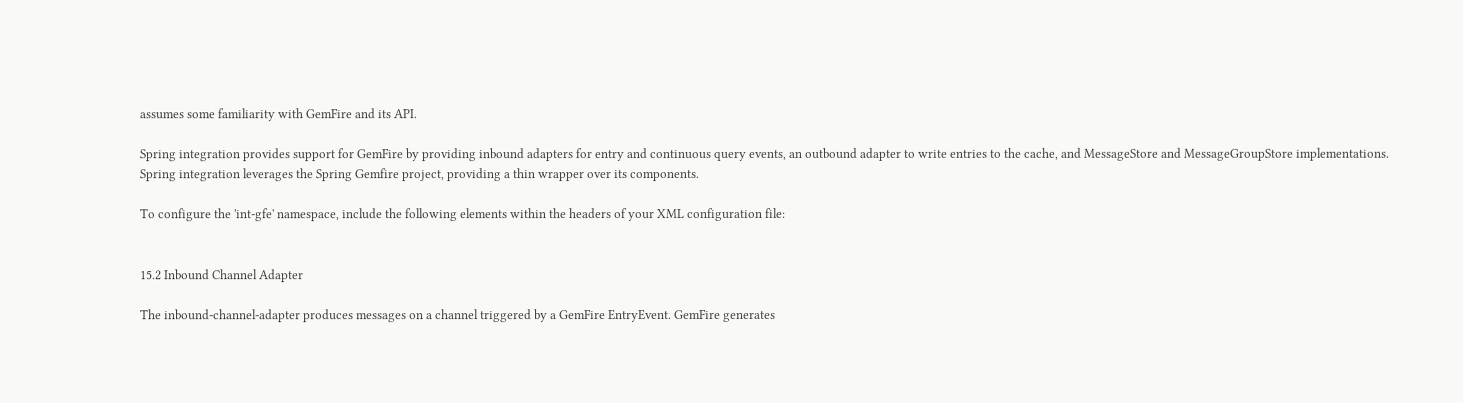assumes some familiarity with GemFire and its API.

Spring integration provides support for GemFire by providing inbound adapters for entry and continuous query events, an outbound adapter to write entries to the cache, and MessageStore and MessageGroupStore implementations. Spring integration leverages the Spring Gemfire project, providing a thin wrapper over its components.

To configure the 'int-gfe' namespace, include the following elements within the headers of your XML configuration file:


15.2 Inbound Channel Adapter

The inbound-channel-adapter produces messages on a channel triggered by a GemFire EntryEvent. GemFire generates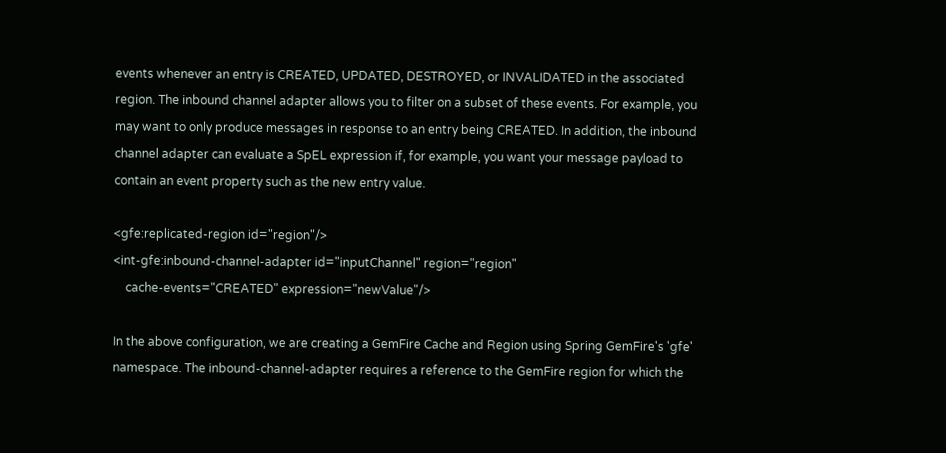events whenever an entry is CREATED, UPDATED, DESTROYED, or INVALIDATED in the associated region. The inbound channel adapter allows you to filter on a subset of these events. For example, you may want to only produce messages in response to an entry being CREATED. In addition, the inbound channel adapter can evaluate a SpEL expression if, for example, you want your message payload to contain an event property such as the new entry value.

<gfe:replicated-region id="region"/>
<int-gfe:inbound-channel-adapter id="inputChannel" region="region"
    cache-events="CREATED" expression="newValue"/>

In the above configuration, we are creating a GemFire Cache and Region using Spring GemFire's 'gfe' namespace. The inbound-channel-adapter requires a reference to the GemFire region for which the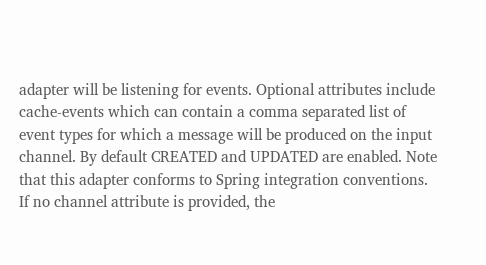adapter will be listening for events. Optional attributes include cache-events which can contain a comma separated list of event types for which a message will be produced on the input channel. By default CREATED and UPDATED are enabled. Note that this adapter conforms to Spring integration conventions. If no channel attribute is provided, the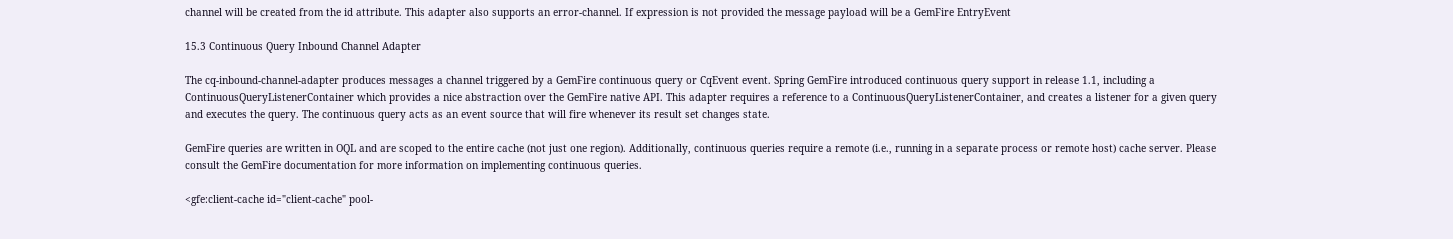channel will be created from the id attribute. This adapter also supports an error-channel. If expression is not provided the message payload will be a GemFire EntryEvent

15.3 Continuous Query Inbound Channel Adapter

The cq-inbound-channel-adapter produces messages a channel triggered by a GemFire continuous query or CqEvent event. Spring GemFire introduced continuous query support in release 1.1, including a ContinuousQueryListenerContainer which provides a nice abstraction over the GemFire native API. This adapter requires a reference to a ContinuousQueryListenerContainer, and creates a listener for a given query and executes the query. The continuous query acts as an event source that will fire whenever its result set changes state.

GemFire queries are written in OQL and are scoped to the entire cache (not just one region). Additionally, continuous queries require a remote (i.e., running in a separate process or remote host) cache server. Please consult the GemFire documentation for more information on implementing continuous queries.

<gfe:client-cache id="client-cache" pool-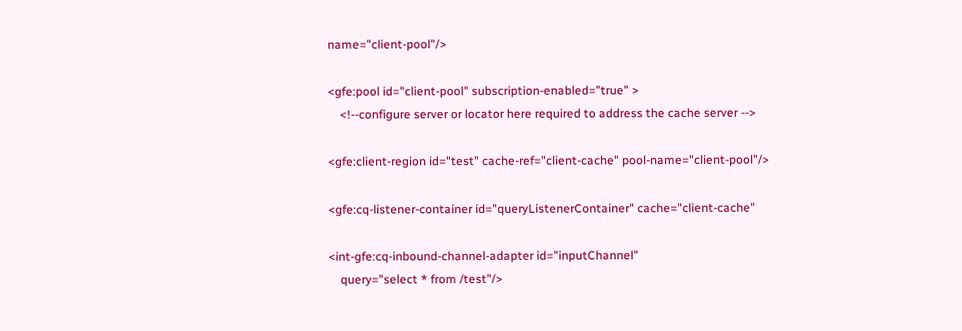name="client-pool"/>

<gfe:pool id="client-pool" subscription-enabled="true" >
    <!--configure server or locator here required to address the cache server -->

<gfe:client-region id="test" cache-ref="client-cache" pool-name="client-pool"/>

<gfe:cq-listener-container id="queryListenerContainer" cache="client-cache"

<int-gfe:cq-inbound-channel-adapter id="inputChannel"
    query="select * from /test"/>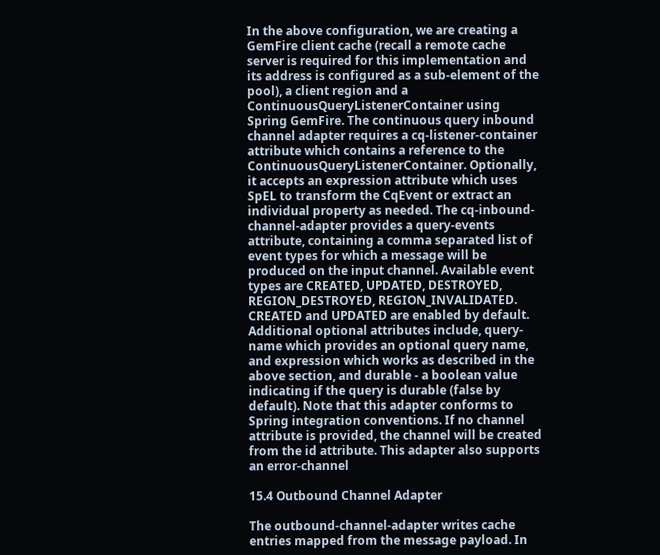In the above configuration, we are creating a GemFire client cache (recall a remote cache server is required for this implementation and its address is configured as a sub-element of the pool), a client region and a ContinuousQueryListenerContainer using Spring GemFire. The continuous query inbound channel adapter requires a cq-listener-container attribute which contains a reference to the ContinuousQueryListenerContainer. Optionally, it accepts an expression attribute which uses SpEL to transform the CqEvent or extract an individual property as needed. The cq-inbound-channel-adapter provides a query-events attribute, containing a comma separated list of event types for which a message will be produced on the input channel. Available event types are CREATED, UPDATED, DESTROYED, REGION_DESTROYED, REGION_INVALIDATED. CREATED and UPDATED are enabled by default. Additional optional attributes include, query-name which provides an optional query name, and expression which works as described in the above section, and durable - a boolean value indicating if the query is durable (false by default). Note that this adapter conforms to Spring integration conventions. If no channel attribute is provided, the channel will be created from the id attribute. This adapter also supports an error-channel

15.4 Outbound Channel Adapter

The outbound-channel-adapter writes cache entries mapped from the message payload. In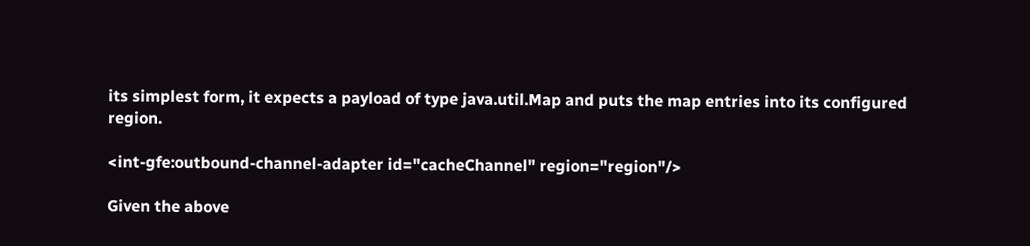its simplest form, it expects a payload of type java.util.Map and puts the map entries into its configured region.

<int-gfe:outbound-channel-adapter id="cacheChannel" region="region"/>

Given the above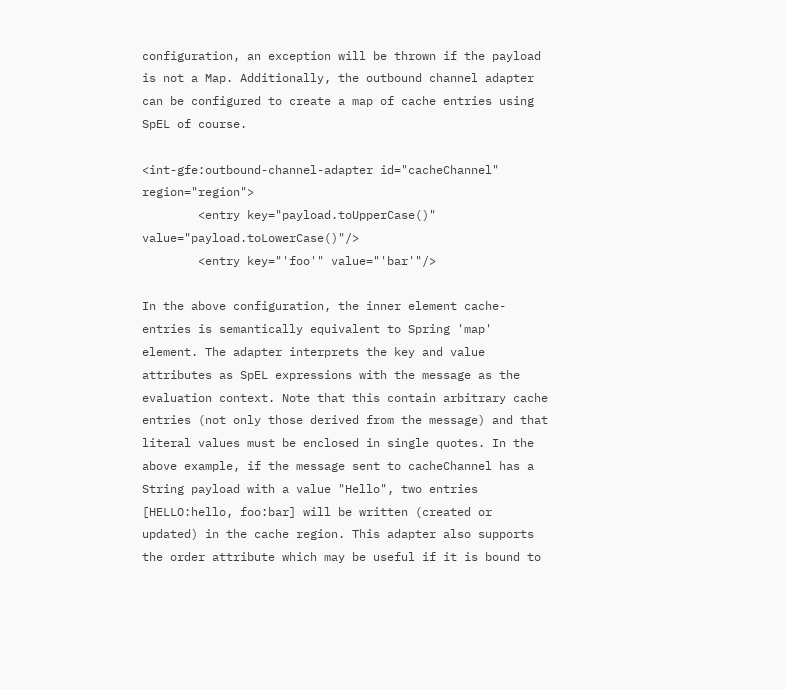configuration, an exception will be thrown if the payload is not a Map. Additionally, the outbound channel adapter can be configured to create a map of cache entries using SpEL of course.

<int-gfe:outbound-channel-adapter id="cacheChannel" region="region">
        <entry key="payload.toUpperCase()" value="payload.toLowerCase()"/>
        <entry key="'foo'" value="'bar'"/>

In the above configuration, the inner element cache-entries is semantically equivalent to Spring 'map' element. The adapter interprets the key and value attributes as SpEL expressions with the message as the evaluation context. Note that this contain arbitrary cache entries (not only those derived from the message) and that literal values must be enclosed in single quotes. In the above example, if the message sent to cacheChannel has a String payload with a value "Hello", two entries [HELLO:hello, foo:bar] will be written (created or updated) in the cache region. This adapter also supports the order attribute which may be useful if it is bound to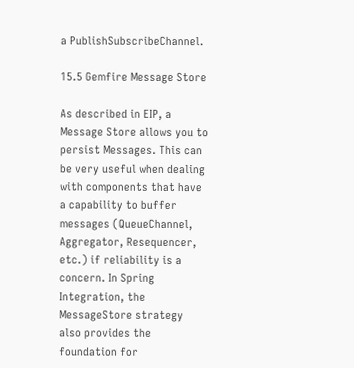a PublishSubscribeChannel.

15.5 Gemfire Message Store

As described in EIP, a Message Store allows you to persist Messages. This can be very useful when dealing with components that have a capability to buffer messages (QueueChannel, Aggregator, Resequencer, etc.) if reliability is a concern. In Spring Integration, the MessageStore strategy also provides the foundation for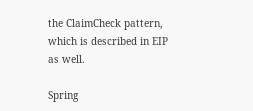the ClaimCheck pattern, which is described in EIP as well.

Spring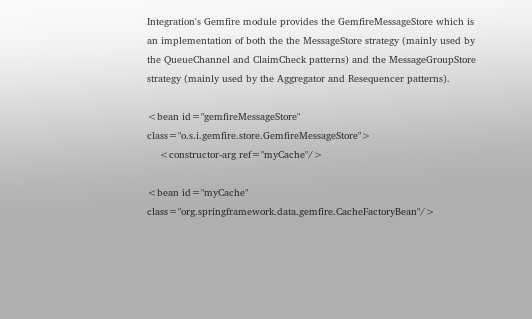Integration's Gemfire module provides the GemfireMessageStore which is an implementation of both the the MessageStore strategy (mainly used by the QueueChannel and ClaimCheck patterns) and the MessageGroupStore strategy (mainly used by the Aggregator and Resequencer patterns).

<bean id="gemfireMessageStore" class="o.s.i.gemfire.store.GemfireMessageStore">
    <constructor-arg ref="myCache"/>

<bean id="myCache" class="org.springframework.data.gemfire.CacheFactoryBean"/>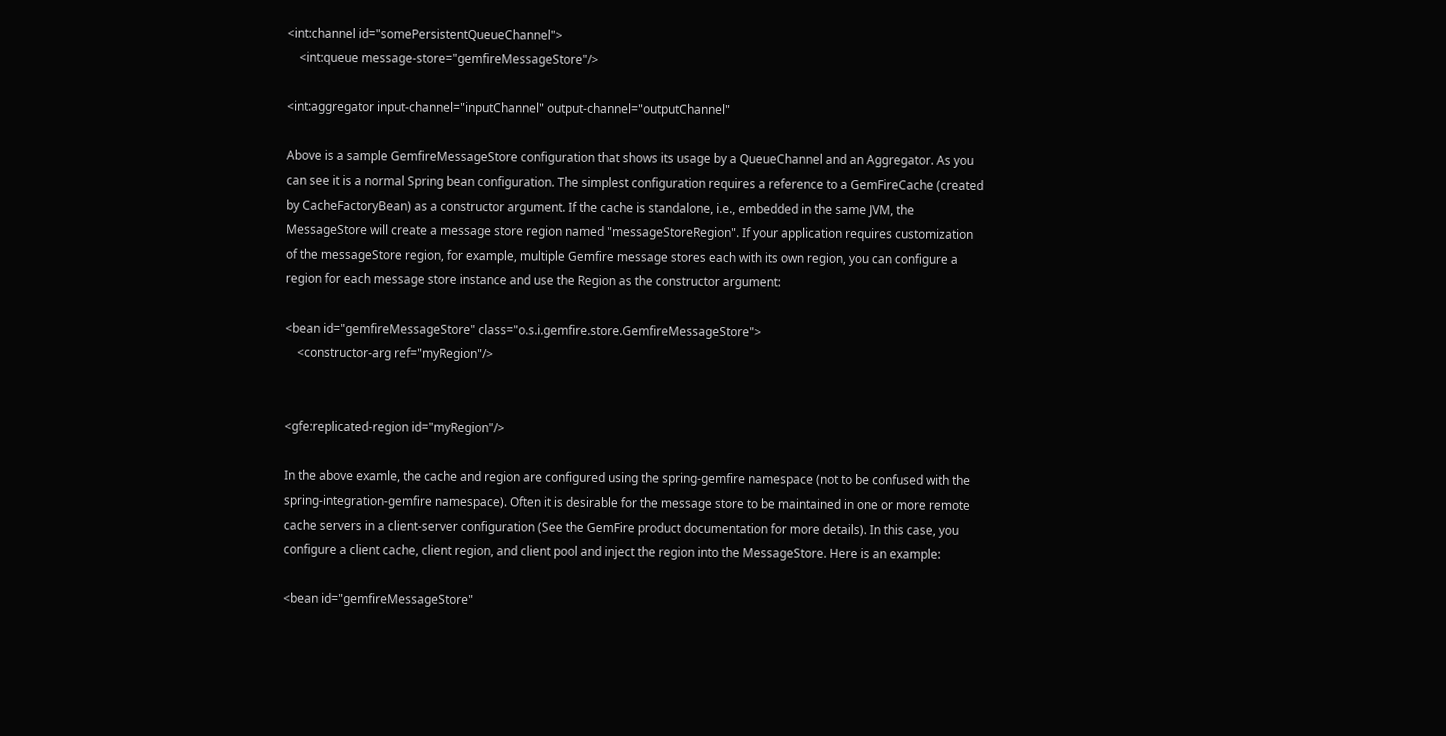<int:channel id="somePersistentQueueChannel">
    <int:queue message-store="gemfireMessageStore"/>

<int:aggregator input-channel="inputChannel" output-channel="outputChannel"

Above is a sample GemfireMessageStore configuration that shows its usage by a QueueChannel and an Aggregator. As you can see it is a normal Spring bean configuration. The simplest configuration requires a reference to a GemFireCache (created by CacheFactoryBean) as a constructor argument. If the cache is standalone, i.e., embedded in the same JVM, the MessageStore will create a message store region named "messageStoreRegion". If your application requires customization of the messageStore region, for example, multiple Gemfire message stores each with its own region, you can configure a region for each message store instance and use the Region as the constructor argument:

<bean id="gemfireMessageStore" class="o.s.i.gemfire.store.GemfireMessageStore">
    <constructor-arg ref="myRegion"/>


<gfe:replicated-region id="myRegion"/>

In the above examle, the cache and region are configured using the spring-gemfire namespace (not to be confused with the spring-integration-gemfire namespace). Often it is desirable for the message store to be maintained in one or more remote cache servers in a client-server configuration (See the GemFire product documentation for more details). In this case, you configure a client cache, client region, and client pool and inject the region into the MessageStore. Here is an example:

<bean id="gemfireMessageStore"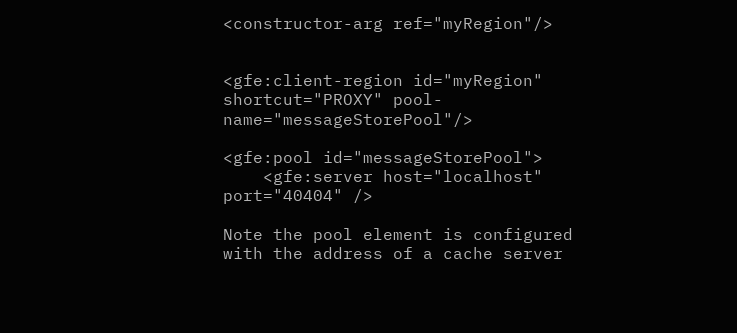<constructor-arg ref="myRegion"/>


<gfe:client-region id="myRegion" shortcut="PROXY" pool-name="messageStorePool"/>

<gfe:pool id="messageStorePool">
    <gfe:server host="localhost" port="40404" />

Note the pool element is configured with the address of a cache server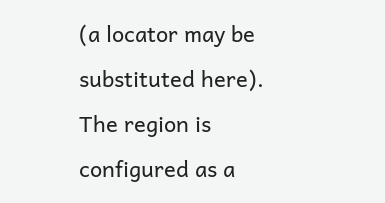(a locator may be substituted here). The region is configured as a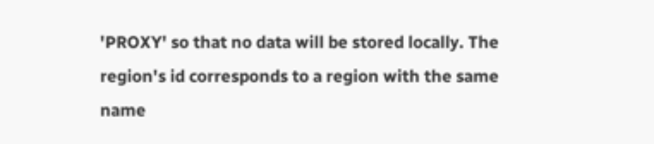'PROXY' so that no data will be stored locally. The region's id corresponds to a region with the same name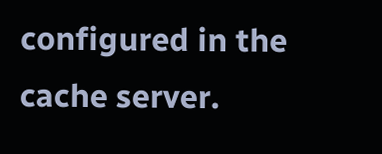configured in the cache server.